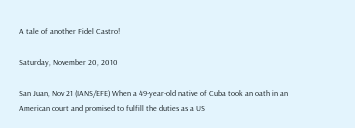A tale of another Fidel Castro!

Saturday, November 20, 2010

San Juan, Nov 21 (IANS/EFE) When a 49-year-old native of Cuba took an oath in an American court and promised to fulfill the duties as a US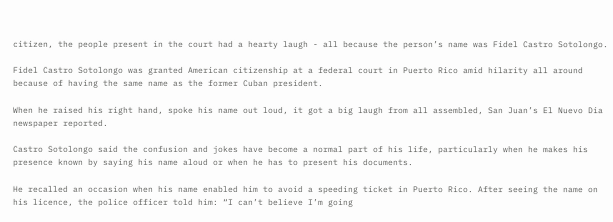citizen, the people present in the court had a hearty laugh - all because the person’s name was Fidel Castro Sotolongo.

Fidel Castro Sotolongo was granted American citizenship at a federal court in Puerto Rico amid hilarity all around because of having the same name as the former Cuban president.

When he raised his right hand, spoke his name out loud, it got a big laugh from all assembled, San Juan’s El Nuevo Dia newspaper reported.

Castro Sotolongo said the confusion and jokes have become a normal part of his life, particularly when he makes his presence known by saying his name aloud or when he has to present his documents.

He recalled an occasion when his name enabled him to avoid a speeding ticket in Puerto Rico. After seeing the name on his licence, the police officer told him: “I can’t believe I’m going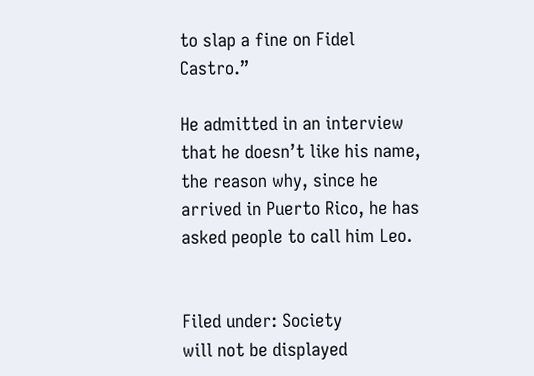to slap a fine on Fidel Castro.”

He admitted in an interview that he doesn’t like his name, the reason why, since he arrived in Puerto Rico, he has asked people to call him Leo.


Filed under: Society
will not be displayed